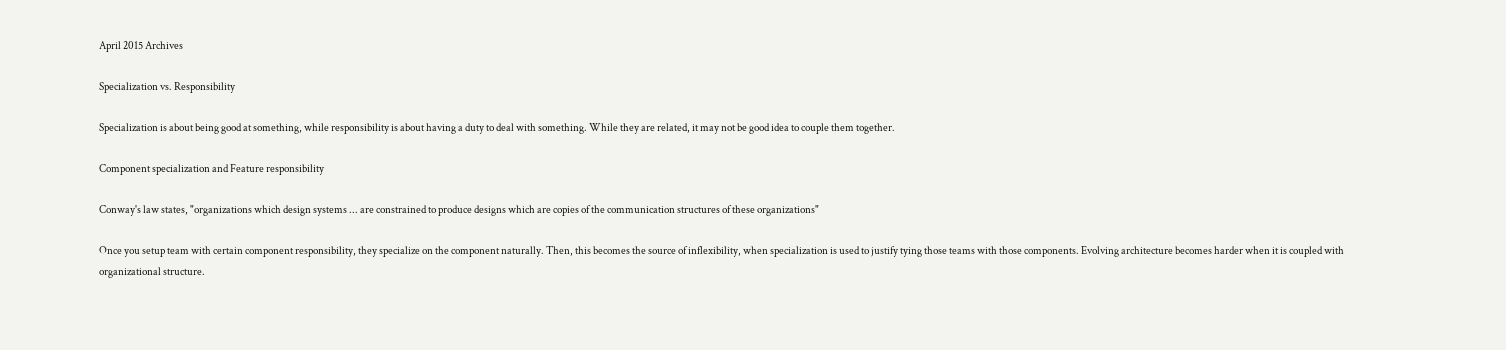April 2015 Archives

Specialization vs. Responsibility

Specialization is about being good at something, while responsibility is about having a duty to deal with something. While they are related, it may not be good idea to couple them together.

Component specialization and Feature responsibility

Conway's law states, "organizations which design systems ... are constrained to produce designs which are copies of the communication structures of these organizations"

Once you setup team with certain component responsibility, they specialize on the component naturally. Then, this becomes the source of inflexibility, when specialization is used to justify tying those teams with those components. Evolving architecture becomes harder when it is coupled with organizational structure.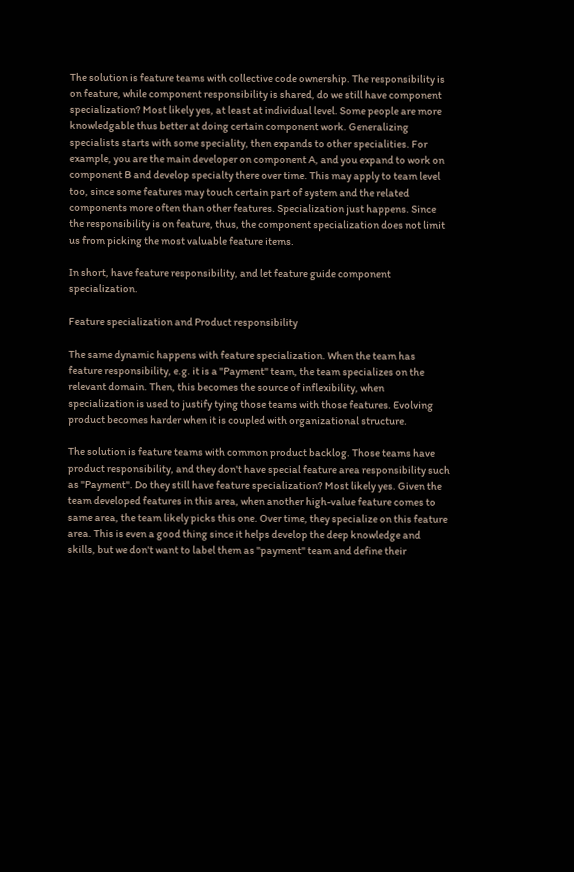The solution is feature teams with collective code ownership. The responsibility is on feature, while component responsibility is shared, do we still have component specialization? Most likely yes, at least at individual level. Some people are more knowledgable thus better at doing certain component work. Generalizing specialists starts with some speciality, then expands to other specialities. For example, you are the main developer on component A, and you expand to work on component B and develop specialty there over time. This may apply to team level too, since some features may touch certain part of system and the related components more often than other features. Specialization just happens. Since the responsibility is on feature, thus, the component specialization does not limit us from picking the most valuable feature items.

In short, have feature responsibility, and let feature guide component specialization.

Feature specialization and Product responsibility

The same dynamic happens with feature specialization. When the team has feature responsibility, e.g. it is a "Payment" team, the team specializes on the relevant domain. Then, this becomes the source of inflexibility, when specialization is used to justify tying those teams with those features. Evolving product becomes harder when it is coupled with organizational structure.

The solution is feature teams with common product backlog. Those teams have product responsibility, and they don't have special feature area responsibility such as "Payment". Do they still have feature specialization? Most likely yes. Given the team developed features in this area, when another high-value feature comes to same area, the team likely picks this one. Over time, they specialize on this feature area. This is even a good thing since it helps develop the deep knowledge and skills, but we don't want to label them as "payment" team and define their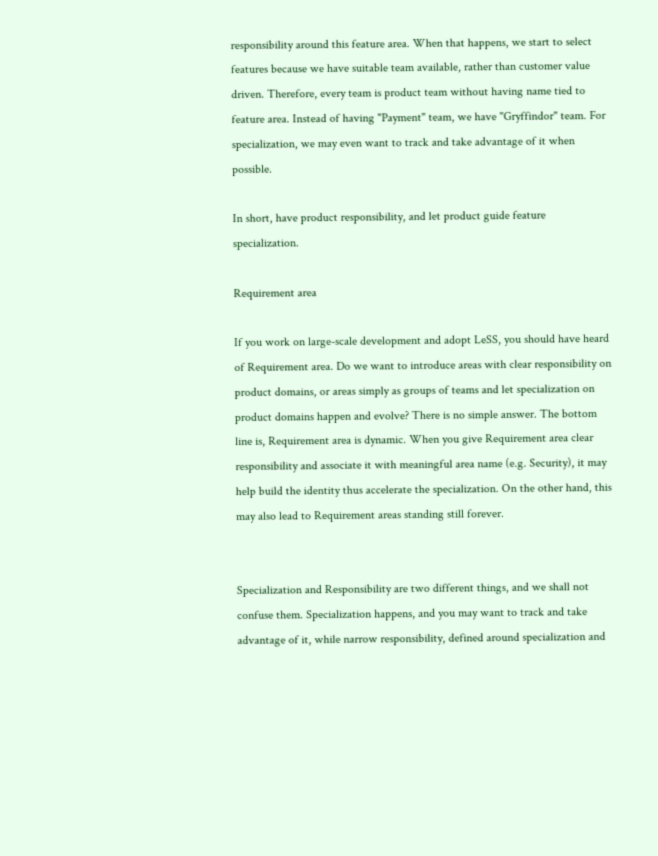responsibility around this feature area. When that happens, we start to select features because we have suitable team available, rather than customer value driven. Therefore, every team is product team without having name tied to feature area. Instead of having "Payment" team, we have "Gryffindor" team. For specialization, we may even want to track and take advantage of it when possible.

In short, have product responsibility, and let product guide feature specialization.

Requirement area

If you work on large-scale development and adopt LeSS, you should have heard of Requirement area. Do we want to introduce areas with clear responsibility on product domains, or areas simply as groups of teams and let specialization on product domains happen and evolve? There is no simple answer. The bottom line is, Requirement area is dynamic. When you give Requirement area clear responsibility and associate it with meaningful area name (e.g. Security), it may help build the identity thus accelerate the specialization. On the other hand, this may also lead to Requirement areas standing still forever.


Specialization and Responsibility are two different things, and we shall not confuse them. Specialization happens, and you may want to track and take advantage of it, while narrow responsibility, defined around specialization and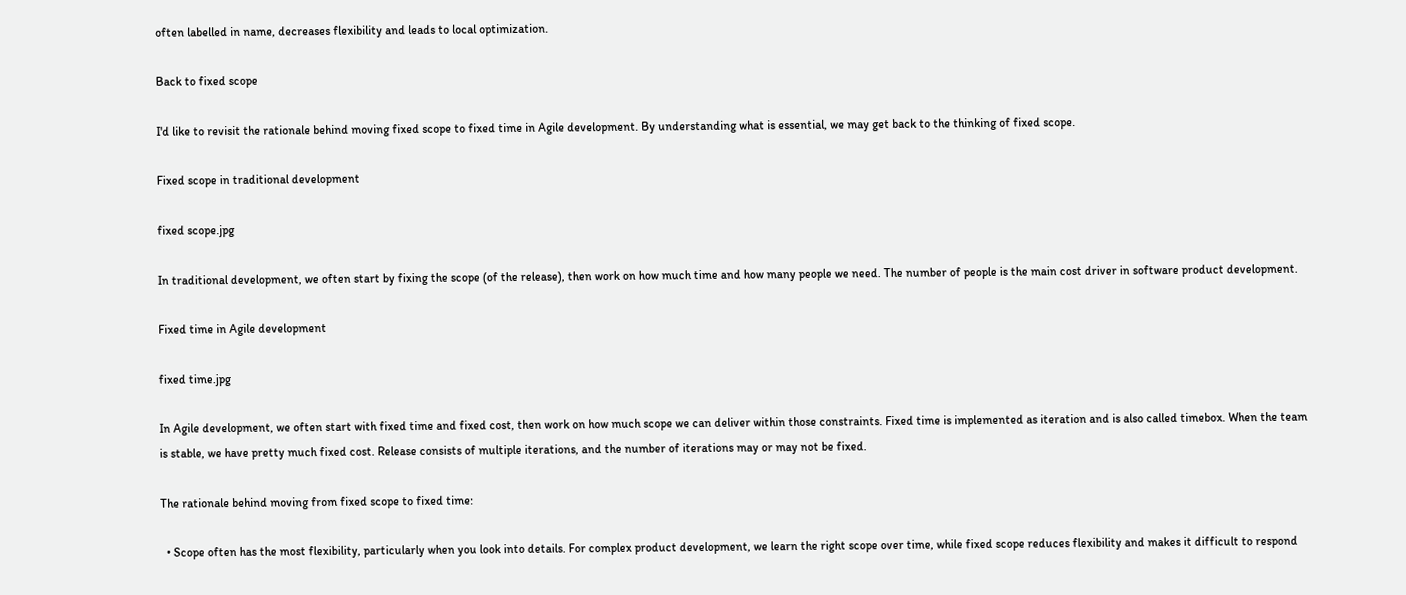often labelled in name, decreases flexibility and leads to local optimization.

Back to fixed scope

I'd like to revisit the rationale behind moving fixed scope to fixed time in Agile development. By understanding what is essential, we may get back to the thinking of fixed scope.

Fixed scope in traditional development

fixed scope.jpg

In traditional development, we often start by fixing the scope (of the release), then work on how much time and how many people we need. The number of people is the main cost driver in software product development.

Fixed time in Agile development

fixed time.jpg

In Agile development, we often start with fixed time and fixed cost, then work on how much scope we can deliver within those constraints. Fixed time is implemented as iteration and is also called timebox. When the team is stable, we have pretty much fixed cost. Release consists of multiple iterations, and the number of iterations may or may not be fixed.

The rationale behind moving from fixed scope to fixed time:

  • Scope often has the most flexibility, particularly when you look into details. For complex product development, we learn the right scope over time, while fixed scope reduces flexibility and makes it difficult to respond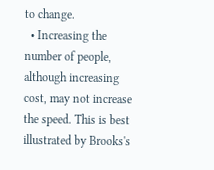to change.
  • Increasing the number of people, although increasing cost, may not increase the speed. This is best illustrated by Brooks's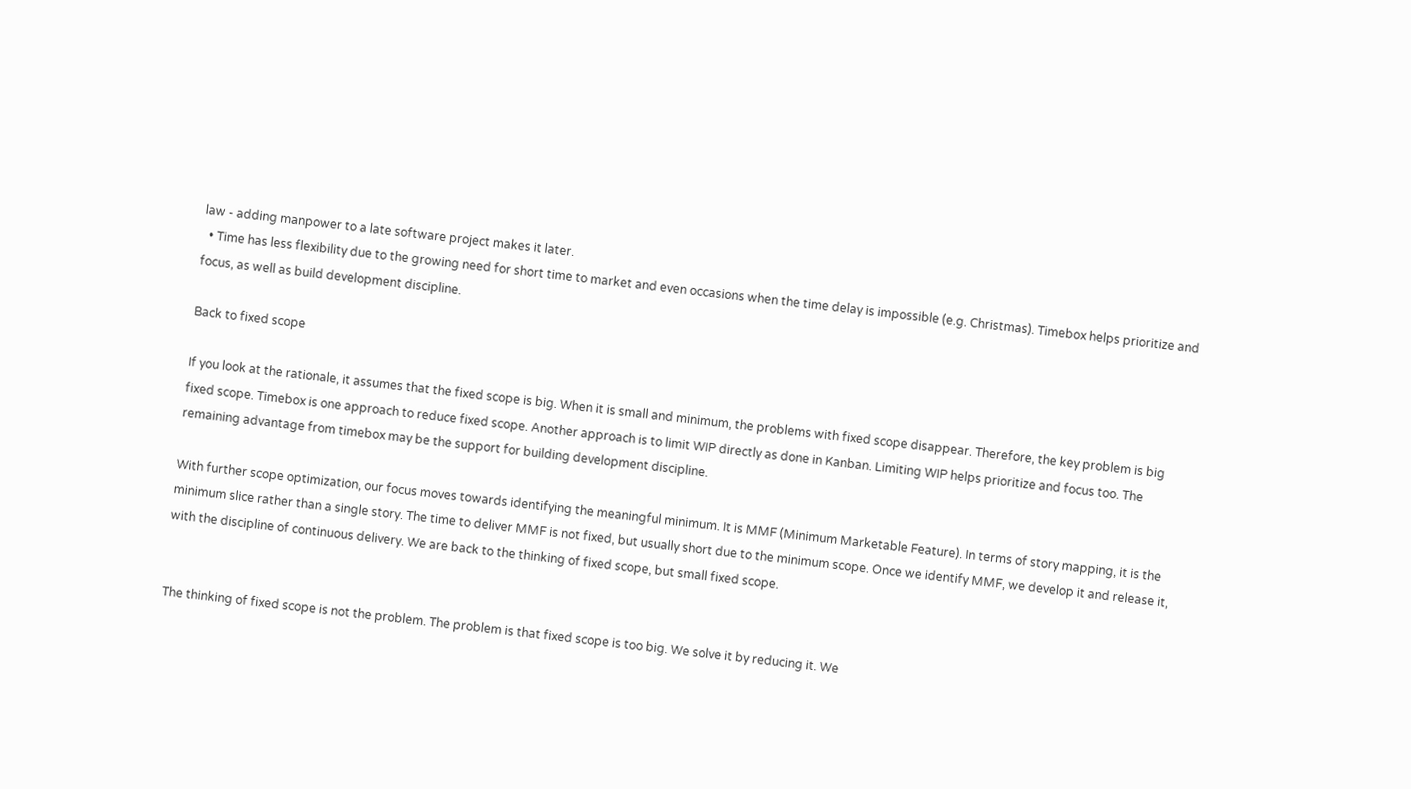law - adding manpower to a late software project makes it later.
  • Time has less flexibility due to the growing need for short time to market and even occasions when the time delay is impossible (e.g. Christmas). Timebox helps prioritize and focus, as well as build development discipline.

Back to fixed scope

If you look at the rationale, it assumes that the fixed scope is big. When it is small and minimum, the problems with fixed scope disappear. Therefore, the key problem is big fixed scope. Timebox is one approach to reduce fixed scope. Another approach is to limit WIP directly as done in Kanban. Limiting WIP helps prioritize and focus too. The remaining advantage from timebox may be the support for building development discipline.

With further scope optimization, our focus moves towards identifying the meaningful minimum. It is MMF (Minimum Marketable Feature). In terms of story mapping, it is the minimum slice rather than a single story. The time to deliver MMF is not fixed, but usually short due to the minimum scope. Once we identify MMF, we develop it and release it, with the discipline of continuous delivery. We are back to the thinking of fixed scope, but small fixed scope.


The thinking of fixed scope is not the problem. The problem is that fixed scope is too big. We solve it by reducing it. We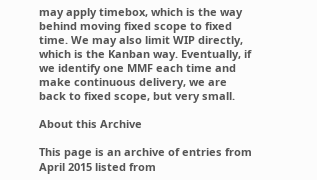may apply timebox, which is the way behind moving fixed scope to fixed time. We may also limit WIP directly, which is the Kanban way. Eventually, if we identify one MMF each time and make continuous delivery, we are back to fixed scope, but very small.

About this Archive

This page is an archive of entries from April 2015 listed from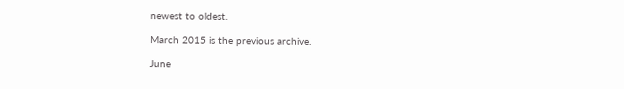newest to oldest.

March 2015 is the previous archive.

June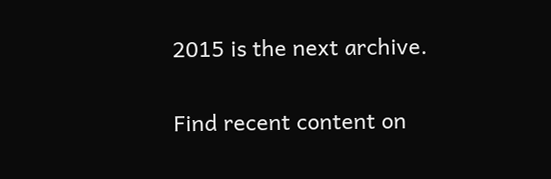2015 is the next archive.

Find recent content on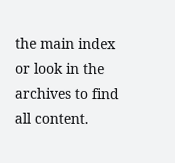the main index or look in the archives to find all content.